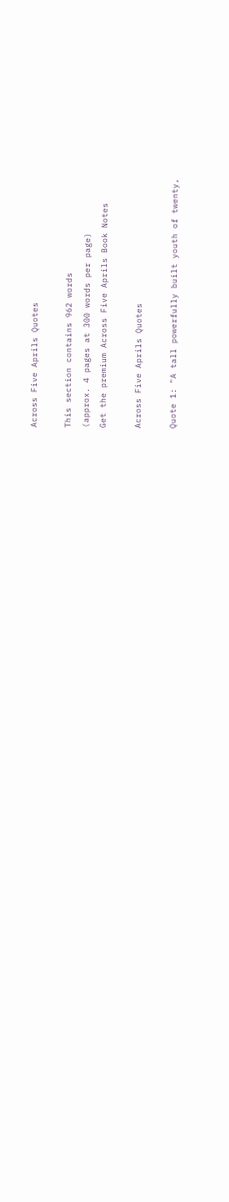Across Five Aprils Quotes

This section contains 962 words
(approx. 4 pages at 300 words per page)
Get the premium Across Five Aprils Book Notes

Across Five Aprils Quotes

Quote 1: "A tall powerfully built youth of twenty,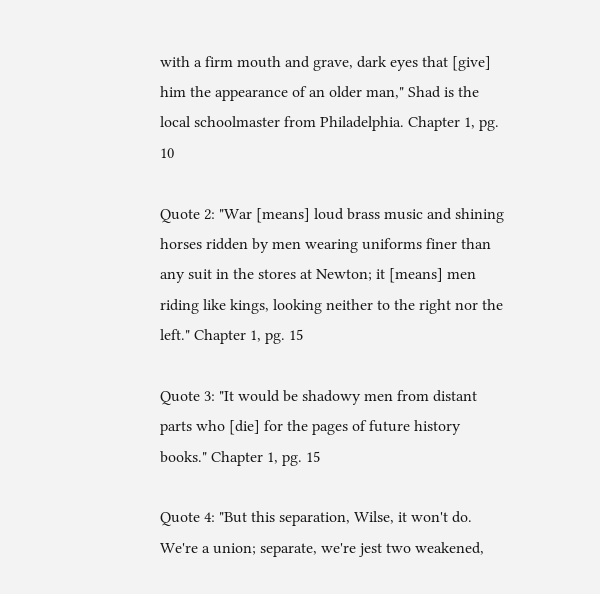with a firm mouth and grave, dark eyes that [give] him the appearance of an older man," Shad is the local schoolmaster from Philadelphia. Chapter 1, pg. 10

Quote 2: "War [means] loud brass music and shining horses ridden by men wearing uniforms finer than any suit in the stores at Newton; it [means] men riding like kings, looking neither to the right nor the left." Chapter 1, pg. 15

Quote 3: "It would be shadowy men from distant parts who [die] for the pages of future history books." Chapter 1, pg. 15

Quote 4: "But this separation, Wilse, it won't do. We're a union; separate, we're jest two weakened,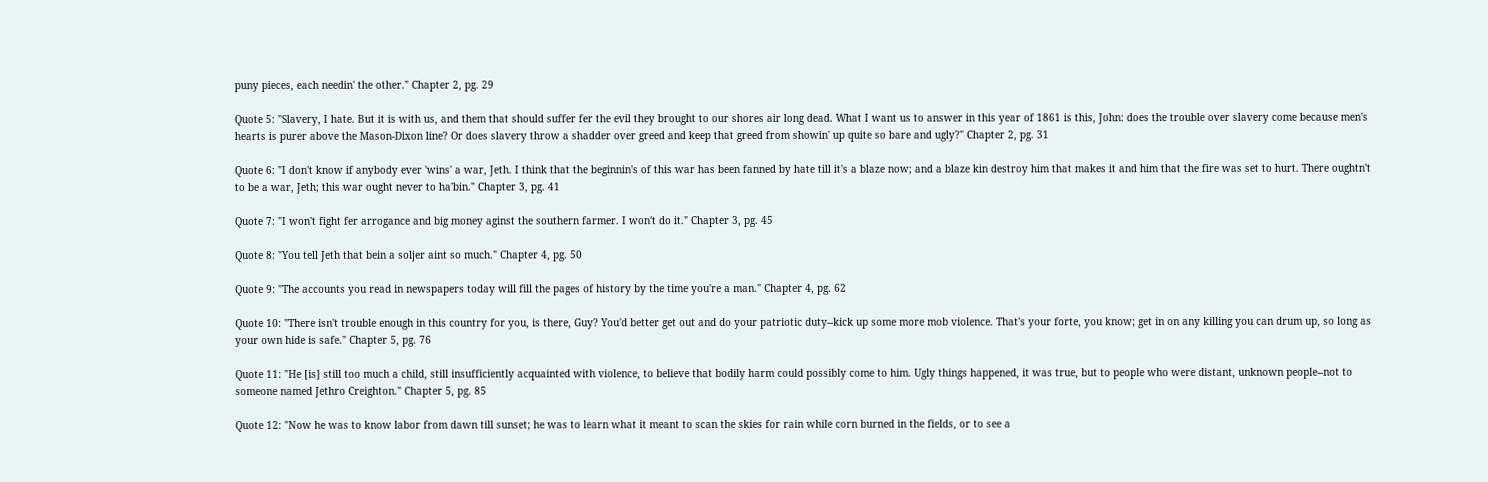puny pieces, each needin' the other." Chapter 2, pg. 29

Quote 5: "Slavery, I hate. But it is with us, and them that should suffer fer the evil they brought to our shores air long dead. What I want us to answer in this year of 1861 is this, John: does the trouble over slavery come because men's hearts is purer above the Mason-Dixon line? Or does slavery throw a shadder over greed and keep that greed from showin' up quite so bare and ugly?" Chapter 2, pg. 31

Quote 6: "I don't know if anybody ever 'wins' a war, Jeth. I think that the beginnin's of this war has been fanned by hate till it's a blaze now; and a blaze kin destroy him that makes it and him that the fire was set to hurt. There oughtn't to be a war, Jeth; this war ought never to ha'bin." Chapter 3, pg. 41

Quote 7: "I won't fight fer arrogance and big money aginst the southern farmer. I won't do it." Chapter 3, pg. 45

Quote 8: "You tell Jeth that bein a soljer aint so much." Chapter 4, pg. 50

Quote 9: "The accounts you read in newspapers today will fill the pages of history by the time you're a man." Chapter 4, pg. 62

Quote 10: "There isn't trouble enough in this country for you, is there, Guy? You'd better get out and do your patriotic duty--kick up some more mob violence. That's your forte, you know; get in on any killing you can drum up, so long as your own hide is safe." Chapter 5, pg. 76

Quote 11: "He [is] still too much a child, still insufficiently acquainted with violence, to believe that bodily harm could possibly come to him. Ugly things happened, it was true, but to people who were distant, unknown people--not to someone named Jethro Creighton." Chapter 5, pg. 85

Quote 12: "Now he was to know labor from dawn till sunset; he was to learn what it meant to scan the skies for rain while corn burned in the fields, or to see a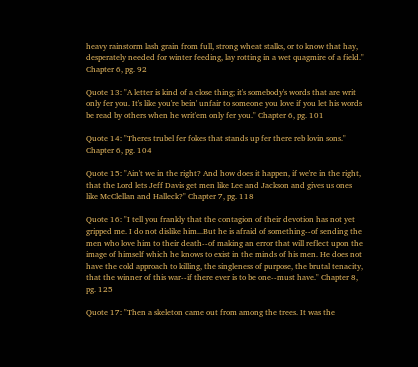heavy rainstorm lash grain from full, strong wheat stalks, or to know that hay, desperately needed for winter feeding, lay rotting in a wet quagmire of a field." Chapter 6, pg. 92

Quote 13: "A letter is kind of a close thing; it's somebody's words that are writ only fer you. It's like you're bein' unfair to someone you love if you let his words be read by others when he writ'em only fer you." Chapter 6, pg. 101

Quote 14: "Theres trubel fer fokes that stands up fer there reb lovin sons." Chapter 6, pg. 104

Quote 15: "Ain't we in the right? And how does it happen, if we're in the right, that the Lord lets Jeff Davis get men like Lee and Jackson and gives us ones like McClellan and Halleck?" Chapter 7, pg. 118

Quote 16: "I tell you frankly that the contagion of their devotion has not yet gripped me. I do not dislike him...But he is afraid of something--of sending the men who love him to their death--of making an error that will reflect upon the image of himself which he knows to exist in the minds of his men. He does not have the cold approach to killing, the singleness of purpose, the brutal tenacity, that the winner of this war--if there ever is to be one--must have." Chapter 8, pg. 125

Quote 17: "Then a skeleton came out from among the trees. It was the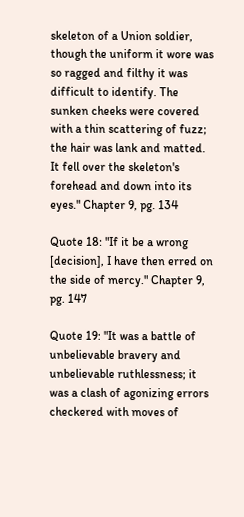skeleton of a Union soldier, though the uniform it wore was so ragged and filthy it was difficult to identify. The sunken cheeks were covered with a thin scattering of fuzz; the hair was lank and matted. It fell over the skeleton's forehead and down into its eyes." Chapter 9, pg. 134

Quote 18: "If it be a wrong [decision], I have then erred on the side of mercy." Chapter 9, pg. 147

Quote 19: "It was a battle of unbelievable bravery and unbelievable ruthlessness; it was a clash of agonizing errors checkered with moves of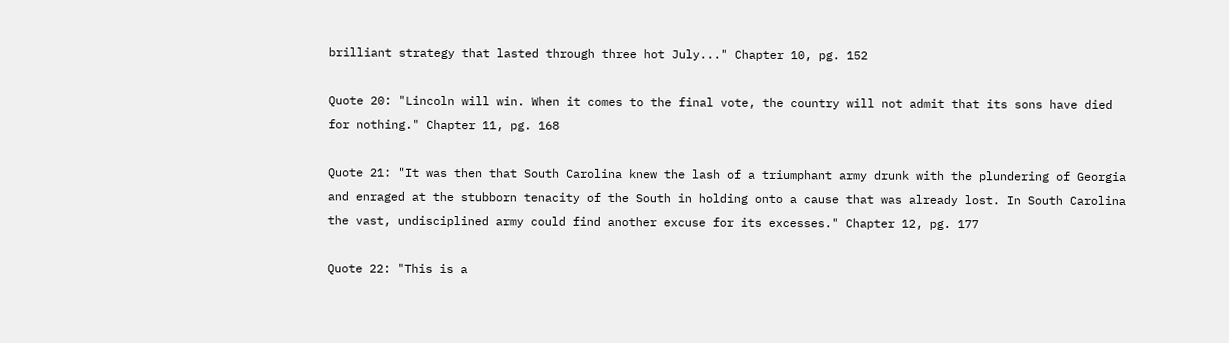brilliant strategy that lasted through three hot July..." Chapter 10, pg. 152

Quote 20: "Lincoln will win. When it comes to the final vote, the country will not admit that its sons have died for nothing." Chapter 11, pg. 168

Quote 21: "It was then that South Carolina knew the lash of a triumphant army drunk with the plundering of Georgia and enraged at the stubborn tenacity of the South in holding onto a cause that was already lost. In South Carolina the vast, undisciplined army could find another excuse for its excesses." Chapter 12, pg. 177

Quote 22: "This is a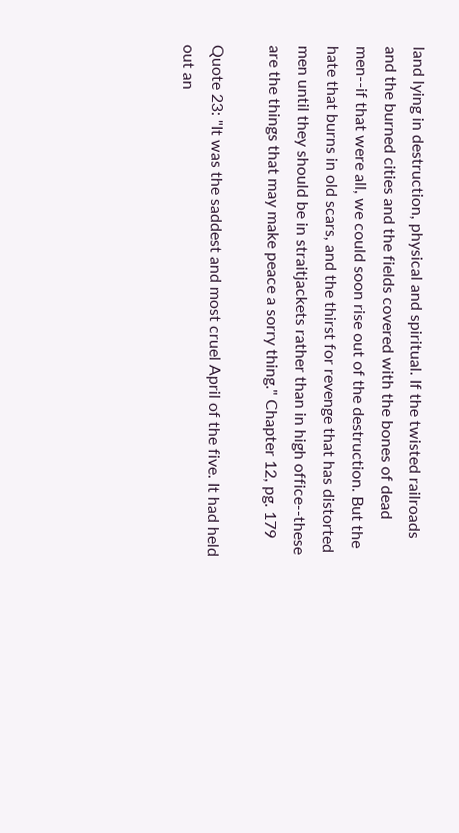land lying in destruction, physical and spiritual. If the twisted railroads and the burned cities and the fields covered with the bones of dead men--if that were all, we could soon rise out of the destruction. But the hate that burns in old scars, and the thirst for revenge that has distorted men until they should be in straitjackets rather than in high office--these are the things that may make peace a sorry thing." Chapter 12, pg. 179

Quote 23: "It was the saddest and most cruel April of the five. It had held out an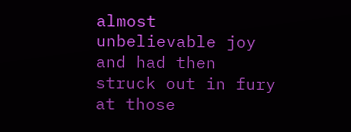almost unbelievable joy and had then struck out in fury at those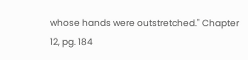whose hands were outstretched." Chapter 12, pg. 184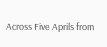Across Five Aprils from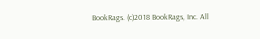BookRags. (c)2018 BookRags, Inc. All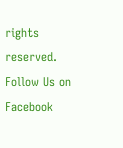rights reserved.
Follow Us on Facebook